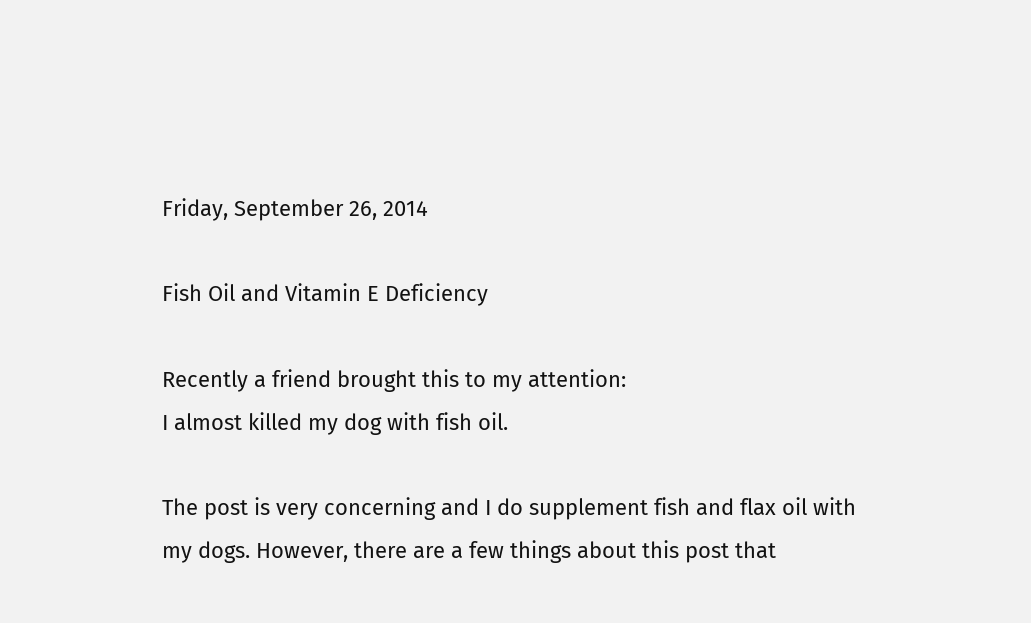Friday, September 26, 2014

Fish Oil and Vitamin E Deficiency

Recently a friend brought this to my attention:
I almost killed my dog with fish oil.

The post is very concerning and I do supplement fish and flax oil with my dogs. However, there are a few things about this post that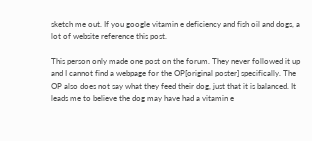sketch me out. If you google vitamin e deficiency and fish oil and dogs, a lot of website reference this post.

This person only made one post on the forum. They never followed it up and I cannot find a webpage for the OP[original poster] specifically. The OP also does not say what they feed their dog, just that it is balanced. It leads me to believe the dog may have had a vitamin e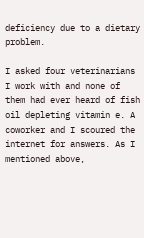deficiency due to a dietary problem.

I asked four veterinarians I work with and none of them had ever heard of fish oil depleting vitamin e. A coworker and I scoured the internet for answers. As I mentioned above,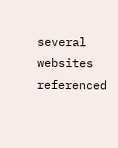several websites referenced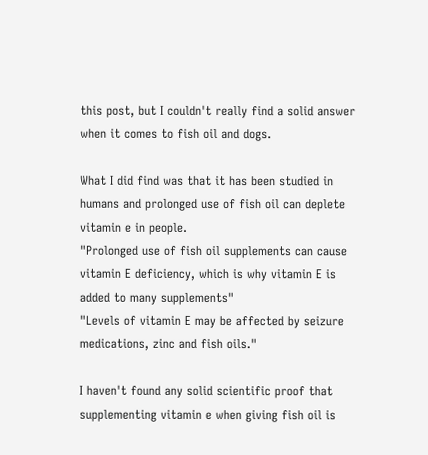this post, but I couldn't really find a solid answer when it comes to fish oil and dogs.

What I did find was that it has been studied in humans and prolonged use of fish oil can deplete vitamin e in people.
"Prolonged use of fish oil supplements can cause vitamin E deficiency, which is why vitamin E is added to many supplements"
"Levels of vitamin E may be affected by seizure medications, zinc and fish oils."

I haven't found any solid scientific proof that supplementing vitamin e when giving fish oil is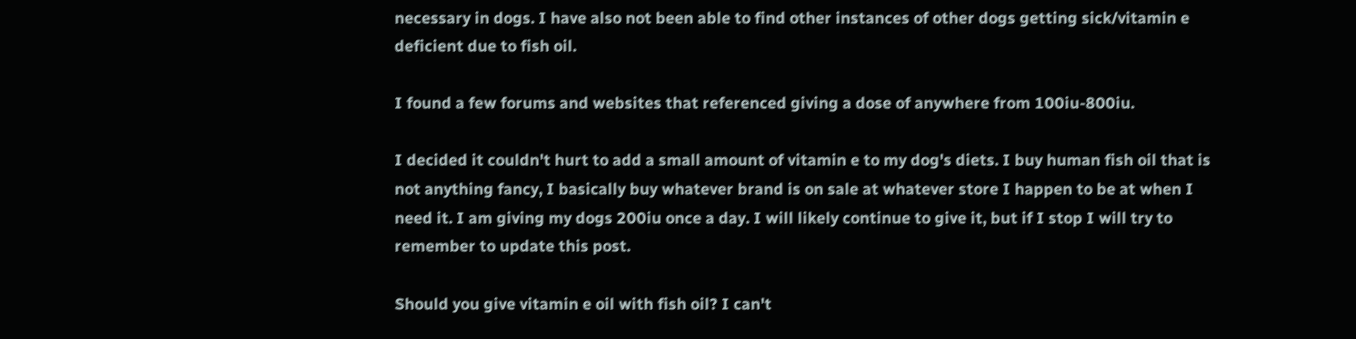necessary in dogs. I have also not been able to find other instances of other dogs getting sick/vitamin e deficient due to fish oil.

I found a few forums and websites that referenced giving a dose of anywhere from 100iu-800iu.

I decided it couldn't hurt to add a small amount of vitamin e to my dog's diets. I buy human fish oil that is not anything fancy, I basically buy whatever brand is on sale at whatever store I happen to be at when I need it. I am giving my dogs 200iu once a day. I will likely continue to give it, but if I stop I will try to remember to update this post.

Should you give vitamin e oil with fish oil? I can't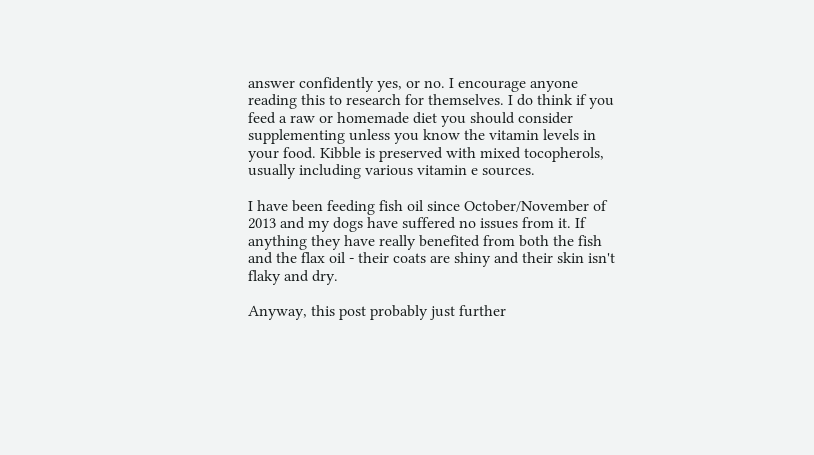answer confidently yes, or no. I encourage anyone reading this to research for themselves. I do think if you feed a raw or homemade diet you should consider supplementing unless you know the vitamin levels in your food. Kibble is preserved with mixed tocopherols, usually including various vitamin e sources.

I have been feeding fish oil since October/November of 2013 and my dogs have suffered no issues from it. If anything they have really benefited from both the fish and the flax oil - their coats are shiny and their skin isn't flaky and dry.

Anyway, this post probably just further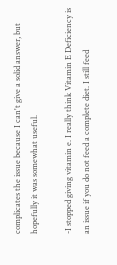complicates the issue because I can't give a solid answer, but hopefully it was somewhat useful.

-I stopped giving vitamin e. I really think Vitamin E Deficiency is an issue if you do not feed a complete diet. I still feed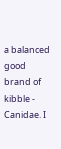a balanced good brand of kibble - Canidae. I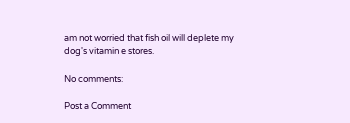am not worried that fish oil will deplete my dog's vitamin e stores.

No comments:

Post a Comment